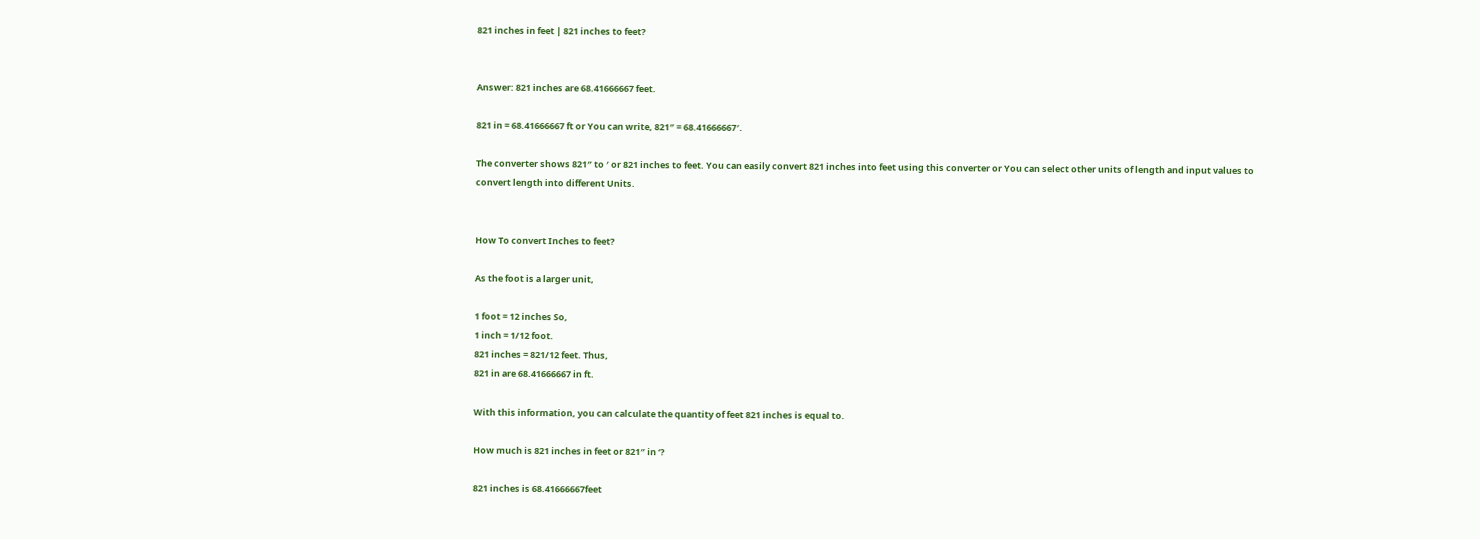821 inches in feet | 821 inches to feet?


Answer: 821 inches are 68.41666667 feet.

821 in = 68.41666667 ft or You can write, 821″ = 68.41666667′.

The converter shows 821″ to ′ or 821 inches to feet. You can easily convert 821 inches into feet using this converter or You can select other units of length and input values to convert length into different Units.


How To convert Inches to feet?

As the foot is a larger unit,

1 foot = 12 inches So,
1 inch = 1/12 foot.
821 inches = 821/12 feet. Thus,
821 in are 68.41666667 in ft.

With this information, you can calculate the quantity of feet 821 inches is equal to.

How much is 821 inches in feet or 821″ in ‘?

821 inches is 68.41666667feet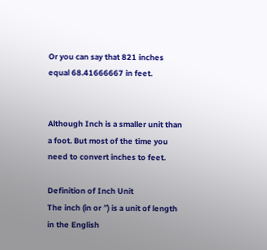Or you can say that 821 inches equal 68.41666667 in feet.


Although Inch is a smaller unit than a foot. But most of the time you need to convert inches to feet.

Definition of Inch Unit
The inch (in or ″) is a unit of length in the English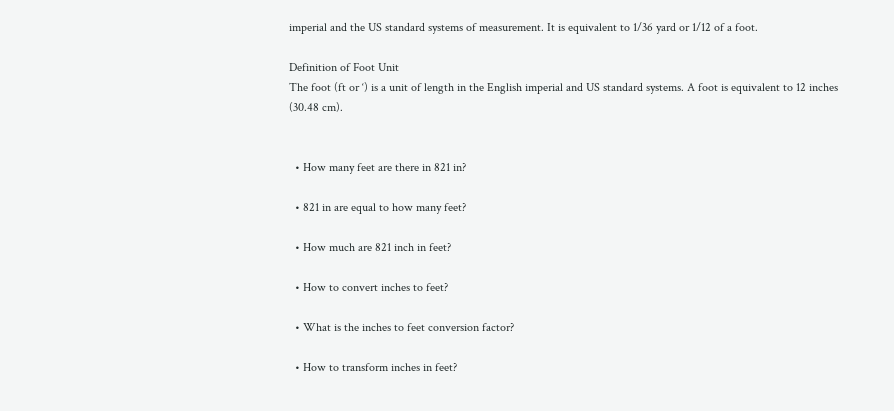imperial and the US standard systems of measurement. It is equivalent to 1/36 yard or 1/12 of a foot.

Definition of Foot Unit
The foot (ft or ‘) is a unit of length in the English imperial and US standard systems. A foot is equivalent to 12 inches (30.48 cm).


  • How many feet are there in 821 in?

  • 821 in are equal to how many feet?

  • How much are 821 inch in feet?

  • How to convert inches to feet?

  • What is the inches to feet conversion factor?

  • How to transform inches in feet?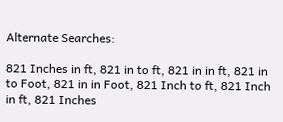Alternate Searches:

821 Inches in ft, 821 in to ft, 821 in in ft, 821 in to Foot, 821 in in Foot, 821 Inch to ft, 821 Inch in ft, 821 Inches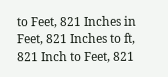to Feet, 821 Inches in Feet, 821 Inches to ft, 821 Inch to Feet, 821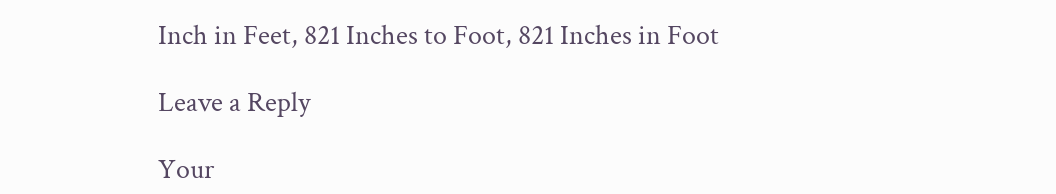Inch in Feet, 821 Inches to Foot, 821 Inches in Foot

Leave a Reply

Your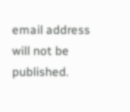email address will not be published.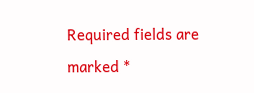Required fields are marked *